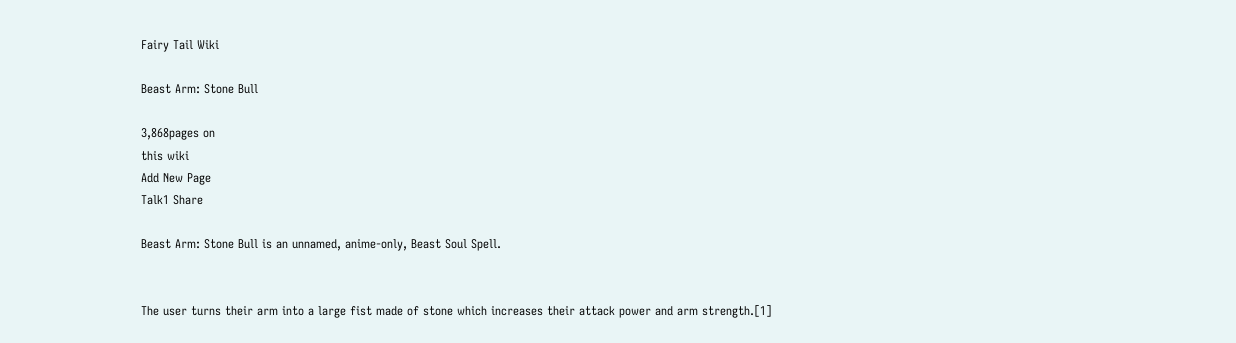Fairy Tail Wiki

Beast Arm: Stone Bull

3,868pages on
this wiki
Add New Page
Talk1 Share

Beast Arm: Stone Bull is an unnamed, anime-only, Beast Soul Spell.


The user turns their arm into a large fist made of stone which increases their attack power and arm strength.[1]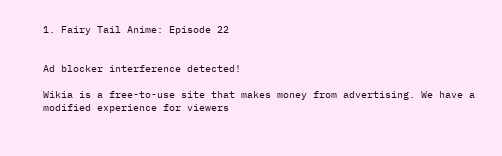1. Fairy Tail Anime: Episode 22


Ad blocker interference detected!

Wikia is a free-to-use site that makes money from advertising. We have a modified experience for viewers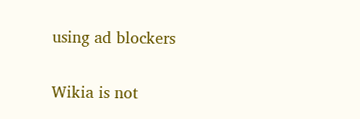using ad blockers

Wikia is not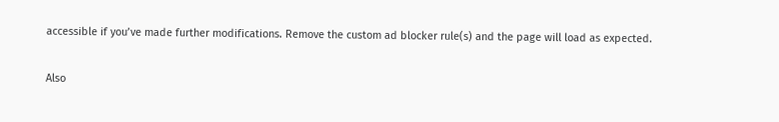accessible if you’ve made further modifications. Remove the custom ad blocker rule(s) and the page will load as expected.

Also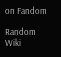on Fandom

Random Wiki